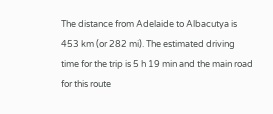The distance from Adelaide to Albacutya is 453 km (or 282 mi). The estimated driving time for the trip is 5 h 19 min and the main road for this route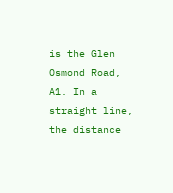is the Glen Osmond Road, A1. In a straight line, the distance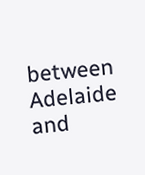between Adelaide and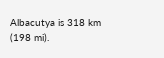Albacutya is 318 km (198 mi).